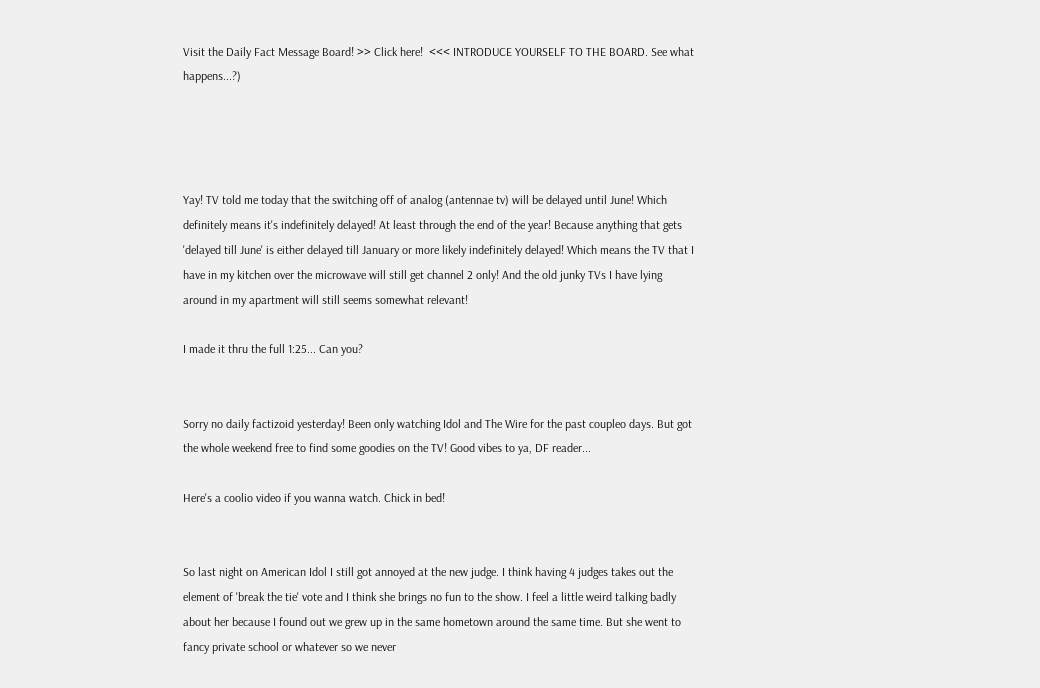Visit the Daily Fact Message Board! >> Click here!  <<< INTRODUCE YOURSELF TO THE BOARD. See what happens...?)




Yay! TV told me today that the switching off of analog (antennae tv) will be delayed until June! Which definitely means it's indefinitely delayed! At least through the end of the year! Because anything that gets 'delayed till June' is either delayed till January or more likely indefinitely delayed! Which means the TV that I have in my kitchen over the microwave will still get channel 2 only! And the old junky TVs I have lying around in my apartment will still seems somewhat relevant!

I made it thru the full 1:25... Can you?


Sorry no daily factizoid yesterday! Been only watching Idol and The Wire for the past coupleo days. But got the whole weekend free to find some goodies on the TV! Good vibes to ya, DF reader...

Here's a coolio video if you wanna watch. Chick in bed!


So last night on American Idol I still got annoyed at the new judge. I think having 4 judges takes out the element of 'break the tie' vote and I think she brings no fun to the show. I feel a little weird talking badly about her because I found out we grew up in the same hometown around the same time. But she went to fancy private school or whatever so we never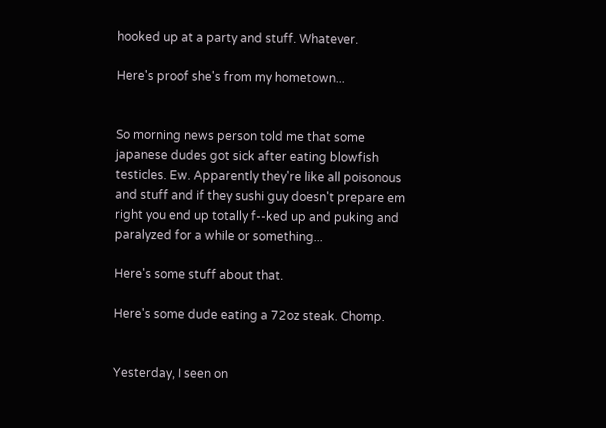hooked up at a party and stuff. Whatever.

Here's proof she's from my hometown...


So morning news person told me that some japanese dudes got sick after eating blowfish testicles. Ew. Apparently they're like all poisonous and stuff and if they sushi guy doesn't prepare em right you end up totally f--ked up and puking and paralyzed for a while or something...

Here's some stuff about that.

Here's some dude eating a 72oz steak. Chomp.


Yesterday, I seen on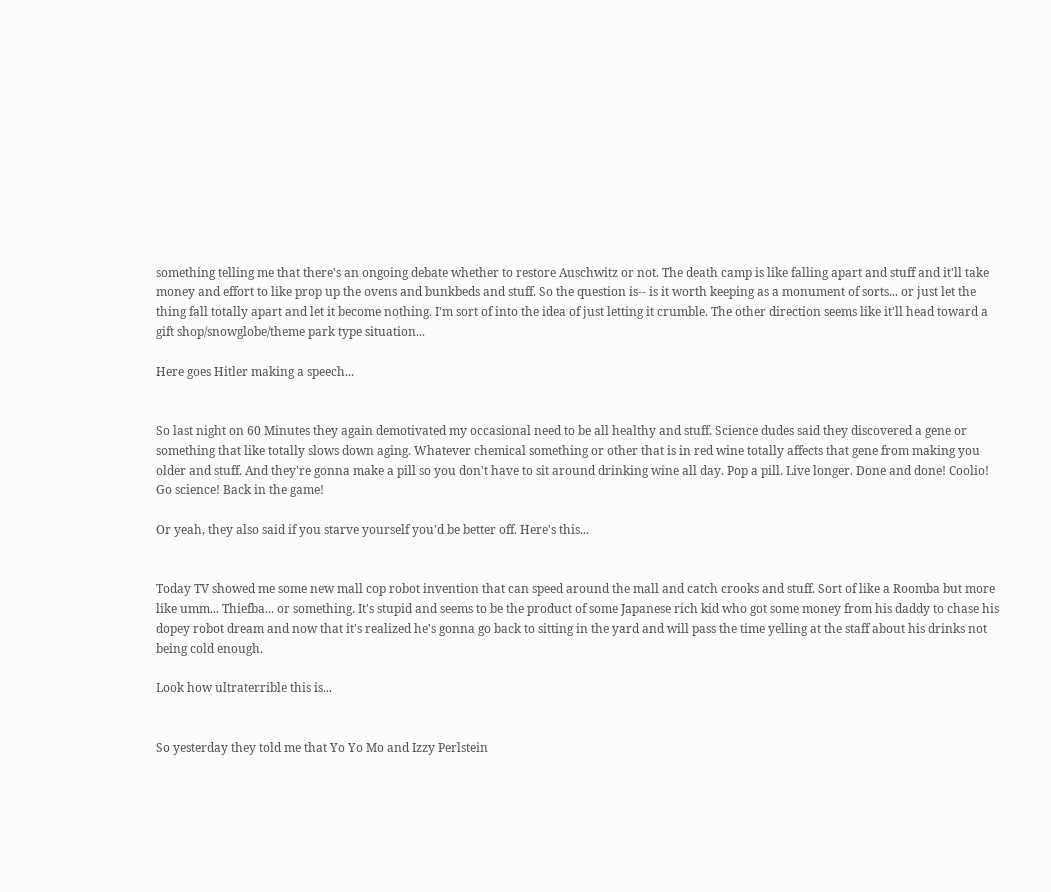something telling me that there's an ongoing debate whether to restore Auschwitz or not. The death camp is like falling apart and stuff and it'll take money and effort to like prop up the ovens and bunkbeds and stuff. So the question is-- is it worth keeping as a monument of sorts... or just let the thing fall totally apart and let it become nothing. I'm sort of into the idea of just letting it crumble. The other direction seems like it'll head toward a gift shop/snowglobe/theme park type situation...

Here goes Hitler making a speech...


So last night on 60 Minutes they again demotivated my occasional need to be all healthy and stuff. Science dudes said they discovered a gene or something that like totally slows down aging. Whatever chemical something or other that is in red wine totally affects that gene from making you older and stuff. And they're gonna make a pill so you don't have to sit around drinking wine all day. Pop a pill. Live longer. Done and done! Coolio! Go science! Back in the game!

Or yeah, they also said if you starve yourself you'd be better off. Here's this...


Today TV showed me some new mall cop robot invention that can speed around the mall and catch crooks and stuff. Sort of like a Roomba but more like umm... Thiefba... or something. It's stupid and seems to be the product of some Japanese rich kid who got some money from his daddy to chase his dopey robot dream and now that it's realized he's gonna go back to sitting in the yard and will pass the time yelling at the staff about his drinks not being cold enough.

Look how ultraterrible this is...


So yesterday they told me that Yo Yo Mo and Izzy Perlstein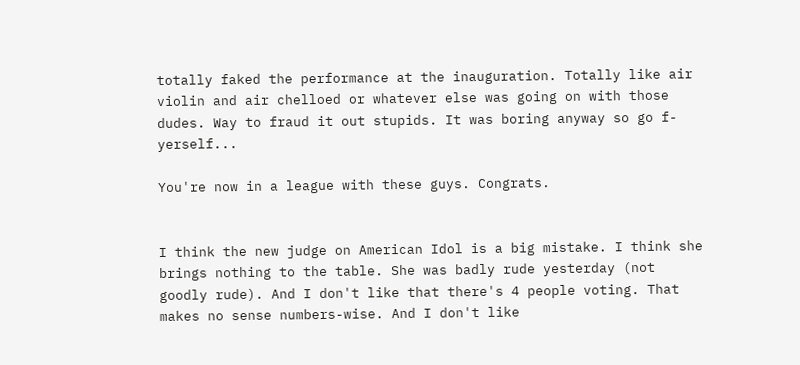totally faked the performance at the inauguration. Totally like air violin and air chelloed or whatever else was going on with those dudes. Way to fraud it out stupids. It was boring anyway so go f-yerself...

You're now in a league with these guys. Congrats.


I think the new judge on American Idol is a big mistake. I think she brings nothing to the table. She was badly rude yesterday (not goodly rude). And I don't like that there's 4 people voting. That makes no sense numbers-wise. And I don't like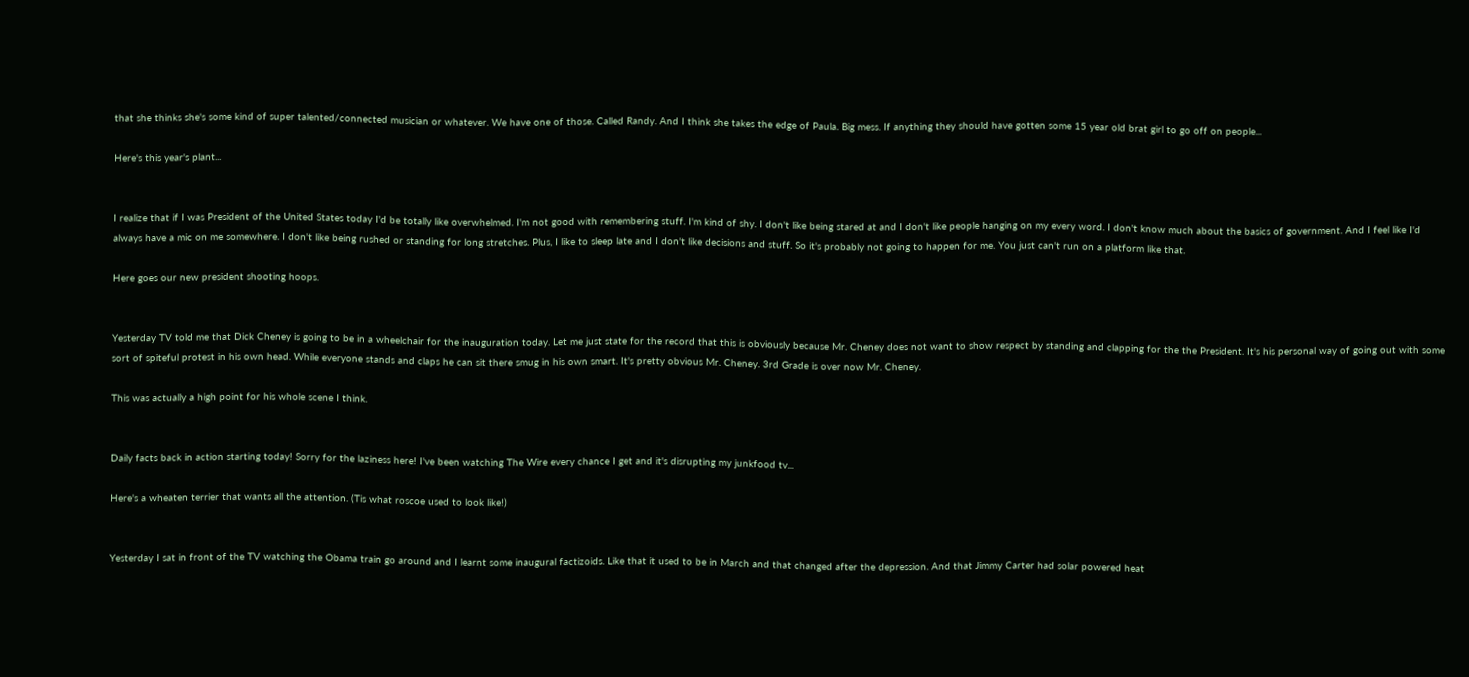that she thinks she's some kind of super talented/connected musician or whatever. We have one of those. Called Randy. And I think she takes the edge of Paula. Big mess. If anything they should have gotten some 15 year old brat girl to go off on people...

Here's this year's plant...


I realize that if I was President of the United States today I'd be totally like overwhelmed. I'm not good with remembering stuff. I'm kind of shy. I don't like being stared at and I don't like people hanging on my every word. I don't know much about the basics of government. And I feel like I'd always have a mic on me somewhere. I don't like being rushed or standing for long stretches. Plus, I like to sleep late and I don't like decisions and stuff. So it's probably not going to happen for me. You just can't run on a platform like that.

Here goes our new president shooting hoops.


Yesterday TV told me that Dick Cheney is going to be in a wheelchair for the inauguration today. Let me just state for the record that this is obviously because Mr. Cheney does not want to show respect by standing and clapping for the the President. It's his personal way of going out with some sort of spiteful protest in his own head. While everyone stands and claps he can sit there smug in his own smart. It's pretty obvious Mr. Cheney. 3rd Grade is over now Mr. Cheney.

This was actually a high point for his whole scene I think.


Daily facts back in action starting today! Sorry for the laziness here! I've been watching The Wire every chance I get and it's disrupting my junkfood tv...

Here's a wheaten terrier that wants all the attention. (Tis what roscoe used to look like!)


Yesterday I sat in front of the TV watching the Obama train go around and I learnt some inaugural factizoids. Like that it used to be in March and that changed after the depression. And that Jimmy Carter had solar powered heat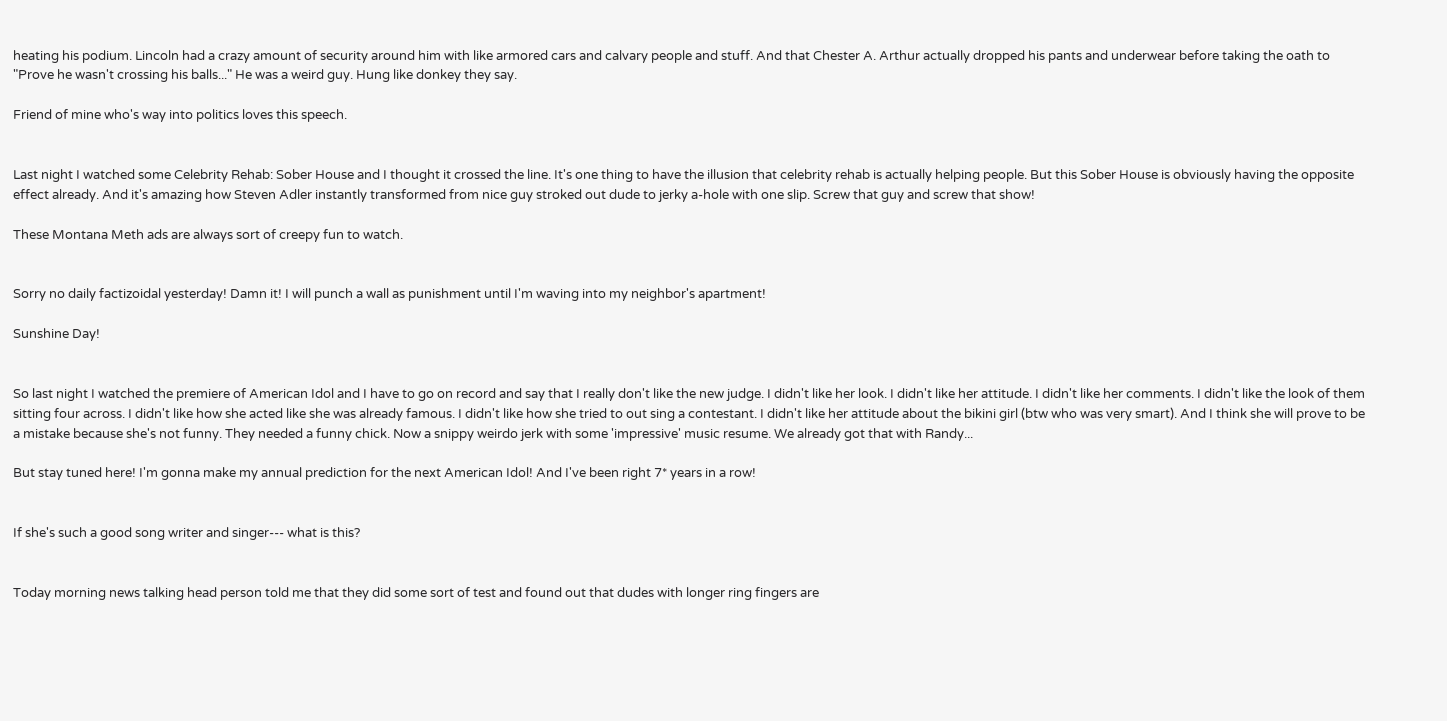heating his podium. Lincoln had a crazy amount of security around him with like armored cars and calvary people and stuff. And that Chester A. Arthur actually dropped his pants and underwear before taking the oath to "Prove he wasn't crossing his balls..." He was a weird guy. Hung like donkey they say.

Friend of mine who's way into politics loves this speech.


Last night I watched some Celebrity Rehab: Sober House and I thought it crossed the line. It's one thing to have the illusion that celebrity rehab is actually helping people. But this Sober House is obviously having the opposite effect already. And it's amazing how Steven Adler instantly transformed from nice guy stroked out dude to jerky a-hole with one slip. Screw that guy and screw that show!

These Montana Meth ads are always sort of creepy fun to watch.


Sorry no daily factizoidal yesterday! Damn it! I will punch a wall as punishment until I'm waving into my neighbor's apartment!

Sunshine Day!


So last night I watched the premiere of American Idol and I have to go on record and say that I really don't like the new judge. I didn't like her look. I didn't like her attitude. I didn't like her comments. I didn't like the look of them sitting four across. I didn't like how she acted like she was already famous. I didn't like how she tried to out sing a contestant. I didn't like her attitude about the bikini girl (btw who was very smart). And I think she will prove to be a mistake because she's not funny. They needed a funny chick. Now a snippy weirdo jerk with some 'impressive' music resume. We already got that with Randy...

But stay tuned here! I'm gonna make my annual prediction for the next American Idol! And I've been right 7* years in a row!


If she's such a good song writer and singer--- what is this?


Today morning news talking head person told me that they did some sort of test and found out that dudes with longer ring fingers are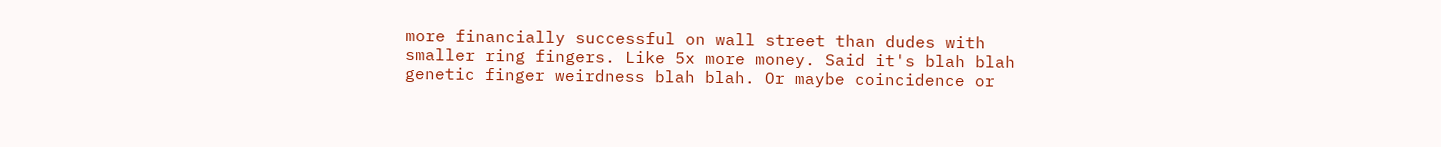more financially successful on wall street than dudes with smaller ring fingers. Like 5x more money. Said it's blah blah genetic finger weirdness blah blah. Or maybe coincidence or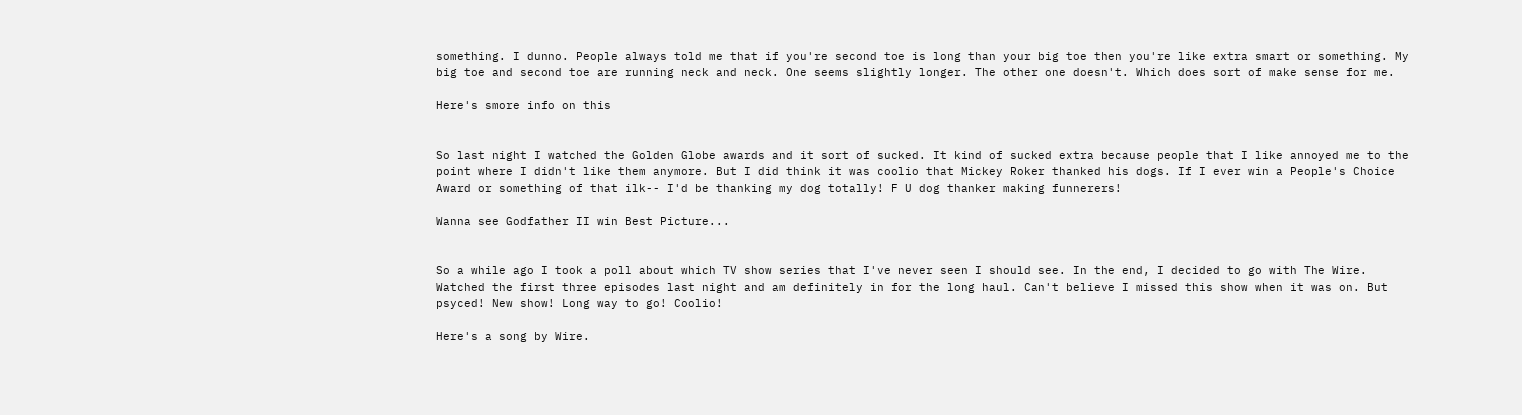something. I dunno. People always told me that if you're second toe is long than your big toe then you're like extra smart or something. My big toe and second toe are running neck and neck. One seems slightly longer. The other one doesn't. Which does sort of make sense for me.

Here's smore info on this


So last night I watched the Golden Globe awards and it sort of sucked. It kind of sucked extra because people that I like annoyed me to the point where I didn't like them anymore. But I did think it was coolio that Mickey Roker thanked his dogs. If I ever win a People's Choice Award or something of that ilk-- I'd be thanking my dog totally! F U dog thanker making funnerers!

Wanna see Godfather II win Best Picture...


So a while ago I took a poll about which TV show series that I've never seen I should see. In the end, I decided to go with The Wire. Watched the first three episodes last night and am definitely in for the long haul. Can't believe I missed this show when it was on. But psyced! New show! Long way to go! Coolio!

Here's a song by Wire.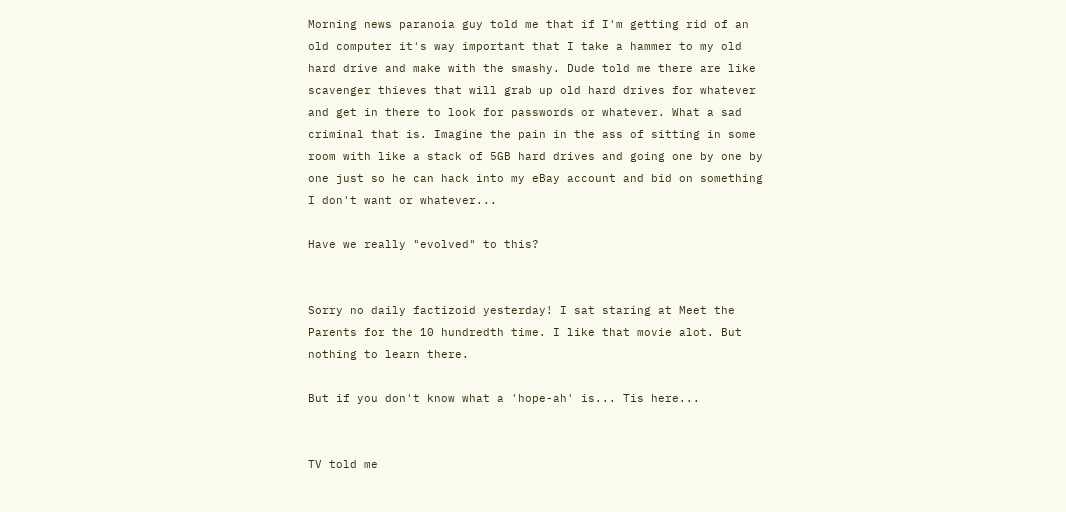Morning news paranoia guy told me that if I'm getting rid of an old computer it's way important that I take a hammer to my old hard drive and make with the smashy. Dude told me there are like scavenger thieves that will grab up old hard drives for whatever and get in there to look for passwords or whatever. What a sad criminal that is. Imagine the pain in the ass of sitting in some room with like a stack of 5GB hard drives and going one by one by one just so he can hack into my eBay account and bid on something I don't want or whatever...

Have we really "evolved" to this?


Sorry no daily factizoid yesterday! I sat staring at Meet the Parents for the 10 hundredth time. I like that movie alot. But nothing to learn there.

But if you don't know what a 'hope-ah' is... Tis here...


TV told me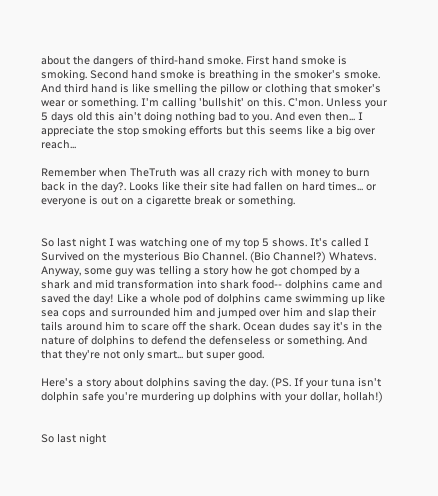about the dangers of third-hand smoke. First hand smoke is smoking. Second hand smoke is breathing in the smoker's smoke. And third hand is like smelling the pillow or clothing that smoker's wear or something. I'm calling 'bullshit' on this. C'mon. Unless your 5 days old this ain't doing nothing bad to you. And even then... I appreciate the stop smoking efforts but this seems like a big over reach...

Remember when TheTruth was all crazy rich with money to burn back in the day?. Looks like their site had fallen on hard times... or everyone is out on a cigarette break or something.


So last night I was watching one of my top 5 shows. It's called I Survived on the mysterious Bio Channel. (Bio Channel?) Whatevs. Anyway, some guy was telling a story how he got chomped by a shark and mid transformation into shark food-- dolphins came and saved the day! Like a whole pod of dolphins came swimming up like sea cops and surrounded him and jumped over him and slap their tails around him to scare off the shark. Ocean dudes say it's in the nature of dolphins to defend the defenseless or something. And that they're not only smart... but super good.

Here's a story about dolphins saving the day. (PS. If your tuna isn't dolphin safe you're murdering up dolphins with your dollar, hollah!)


So last night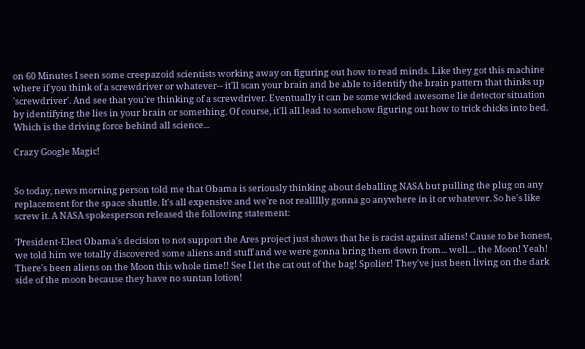on 60 Minutes I seen some creepazoid scientists working away on figuring out how to read minds. Like they got this machine where if you think of a screwdriver or whatever-- it'll scan your brain and be able to identify the brain pattern that thinks up 'screwdriver'. And see that you're thinking of a screwdriver. Eventually it can be some wicked awesome lie detector situation by identifying the lies in your brain or something. Of course, it'll all lead to somehow figuring out how to trick chicks into bed. Which is the driving force behind all science...

Crazy Google Magic!


So today, news morning person told me that Obama is seriously thinking about deballing NASA but pulling the plug on any replacement for the space shuttle. It's all expensive and we're not reallllly gonna go anywhere in it or whatever. So he's like screw it. A NASA spokesperson released the following statement:

'President-Elect Obama's decision to not support the Ares project just shows that he is racist against aliens! Cause to be honest, we told him we totally discovered some aliens and stuff and we were gonna bring them down from... well.... the Moon! Yeah! There's been aliens on the Moon this whole time!! See I let the cat out of the bag! Spolier! They've just been living on the dark side of the moon because they have no suntan lotion!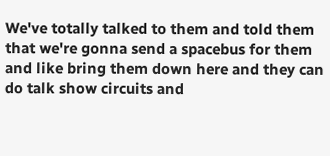We've totally talked to them and told them that we're gonna send a spacebus for them and like bring them down here and they can do talk show circuits and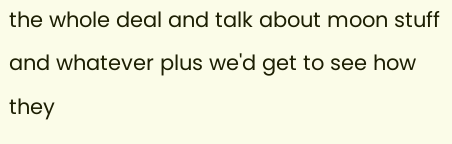the whole deal and talk about moon stuff and whatever plus we'd get to see how they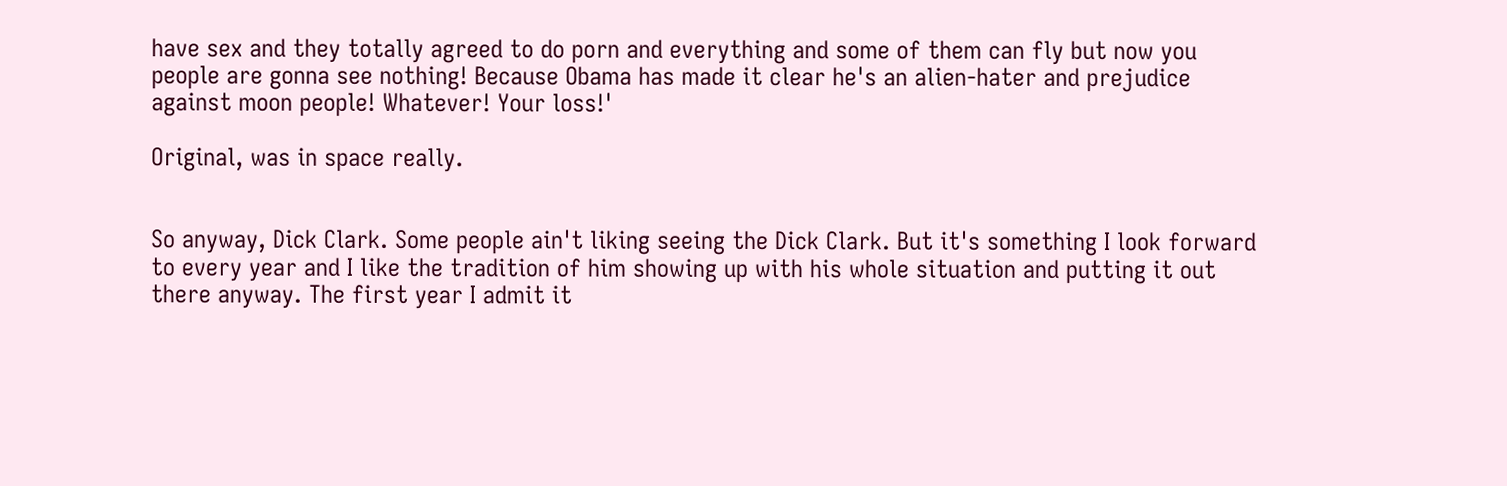have sex and they totally agreed to do porn and everything and some of them can fly but now you people are gonna see nothing! Because Obama has made it clear he's an alien-hater and prejudice against moon people! Whatever! Your loss!'

Original, was in space really.


So anyway, Dick Clark. Some people ain't liking seeing the Dick Clark. But it's something I look forward to every year and I like the tradition of him showing up with his whole situation and putting it out there anyway. The first year I admit it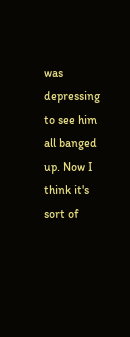was depressing to see him all banged up. Now I think it's sort of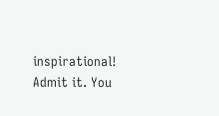inspirational! Admit it. You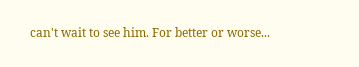can't wait to see him. For better or worse...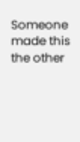Someone made this the other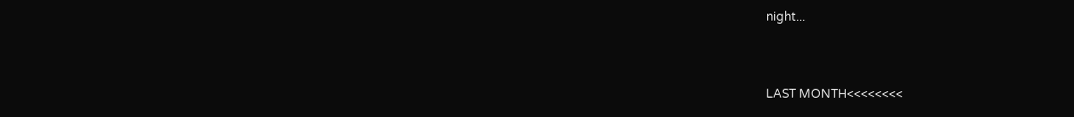night...


LAST MONTH<<<<<<<<